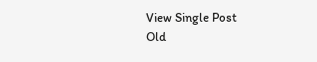View Single Post
Old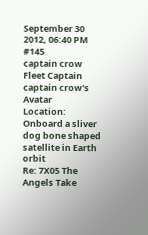September 30 2012, 06:40 PM   #145
captain crow
Fleet Captain
captain crow's Avatar
Location: Onboard a sliver dog bone shaped satellite in Earth orbit
Re: 7X05 The Angels Take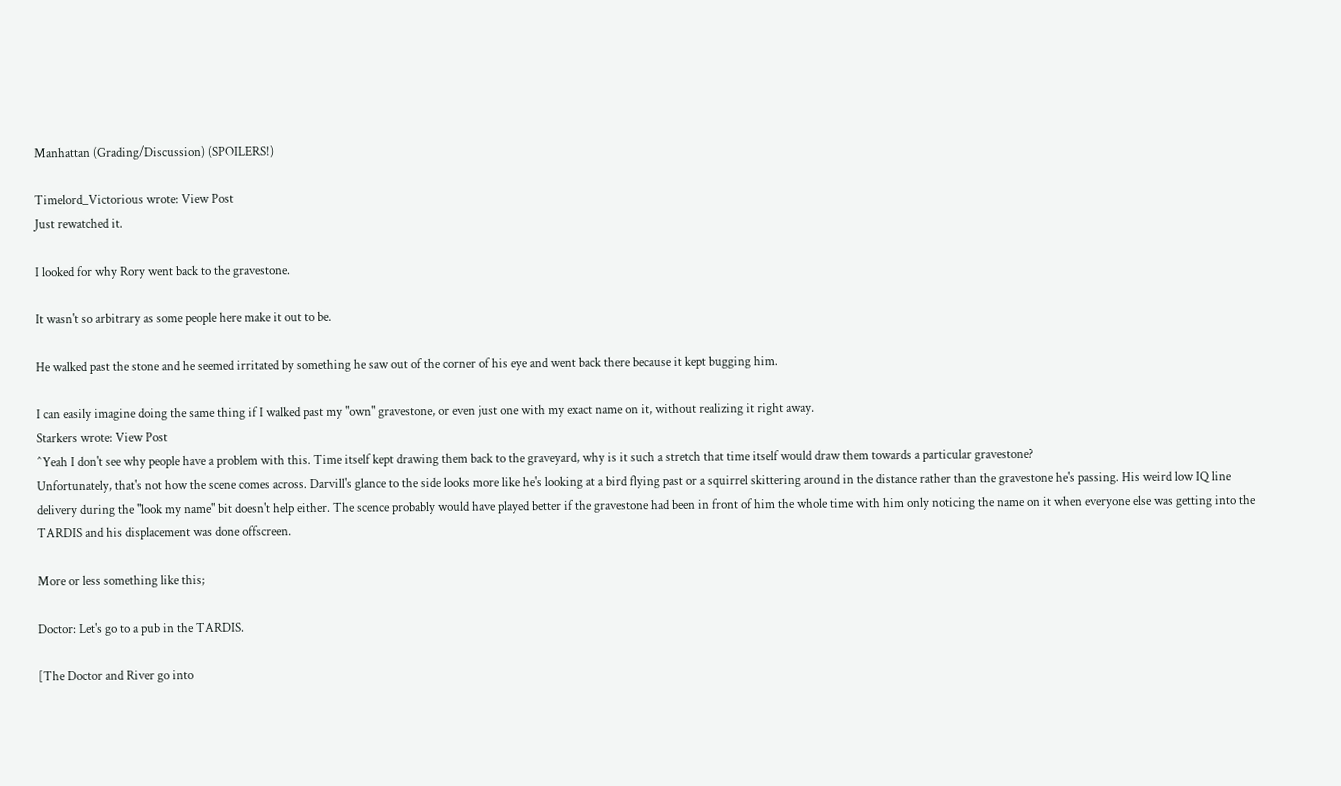Manhattan (Grading/Discussion) (SPOILERS!)

Timelord_Victorious wrote: View Post
Just rewatched it.

I looked for why Rory went back to the gravestone.

It wasn't so arbitrary as some people here make it out to be.

He walked past the stone and he seemed irritated by something he saw out of the corner of his eye and went back there because it kept bugging him.

I can easily imagine doing the same thing if I walked past my "own" gravestone, or even just one with my exact name on it, without realizing it right away.
Starkers wrote: View Post
^Yeah I don't see why people have a problem with this. Time itself kept drawing them back to the graveyard, why is it such a stretch that time itself would draw them towards a particular gravestone?
Unfortunately, that's not how the scene comes across. Darvill's glance to the side looks more like he's looking at a bird flying past or a squirrel skittering around in the distance rather than the gravestone he's passing. His weird low IQ line delivery during the "look my name" bit doesn't help either. The scence probably would have played better if the gravestone had been in front of him the whole time with him only noticing the name on it when everyone else was getting into the TARDIS and his displacement was done offscreen.

More or less something like this;

Doctor: Let's go to a pub in the TARDIS.

[The Doctor and River go into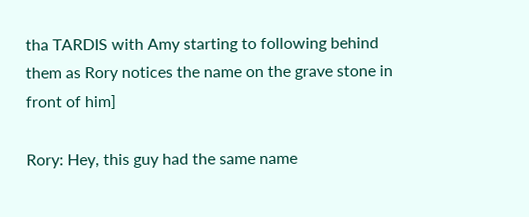tha TARDIS with Amy starting to following behind them as Rory notices the name on the grave stone in front of him]

Rory: Hey, this guy had the same name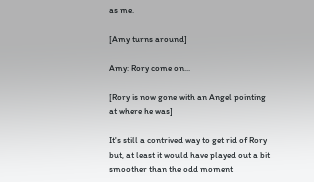as me.

[Amy turns around]

Amy: Rory come on...

[Rory is now gone with an Angel pointing at where he was]

It's still a contrived way to get rid of Rory but, at least it would have played out a bit smoother than the odd moment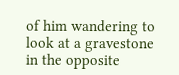of him wandering to look at a gravestone in the opposite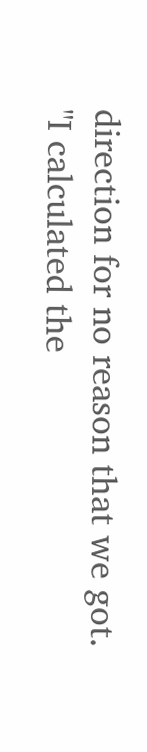direction for no reason that we got.
"I calculated the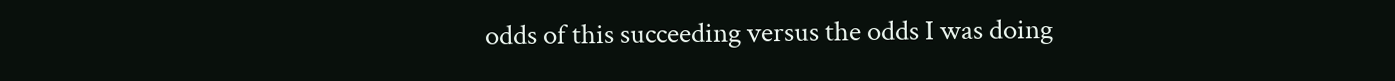odds of this succeeding versus the odds I was doing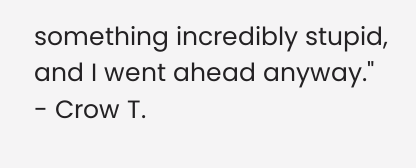something incredibly stupid, and I went ahead anyway." - Crow T.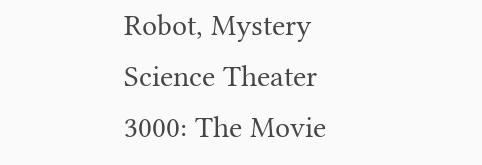Robot, Mystery Science Theater 3000: The Movie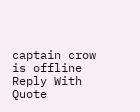captain crow is offline   Reply With Quote